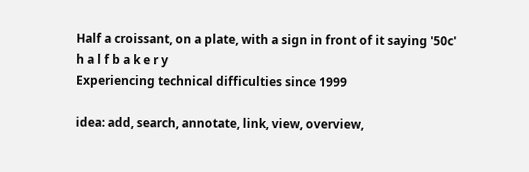Half a croissant, on a plate, with a sign in front of it saying '50c'
h a l f b a k e r y
Experiencing technical difficulties since 1999

idea: add, search, annotate, link, view, overview,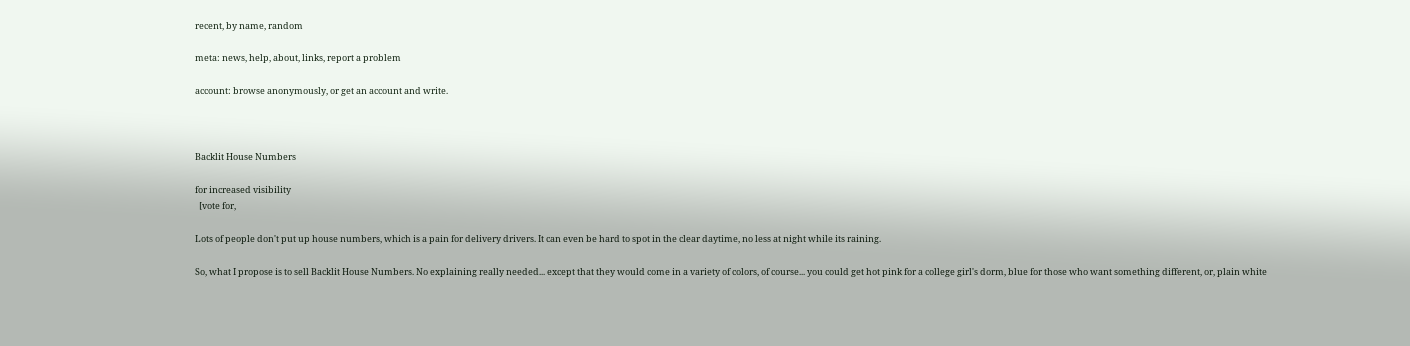recent, by name, random

meta: news, help, about, links, report a problem

account: browse anonymously, or get an account and write.



Backlit House Numbers

for increased visibility
  [vote for,

Lots of people don't put up house numbers, which is a pain for delivery drivers. It can even be hard to spot in the clear daytime, no less at night while its raining.

So, what I propose is to sell Backlit House Numbers. No explaining really needed... except that they would come in a variety of colors, of course... you could get hot pink for a college girl's dorm, blue for those who want something different, or, plain white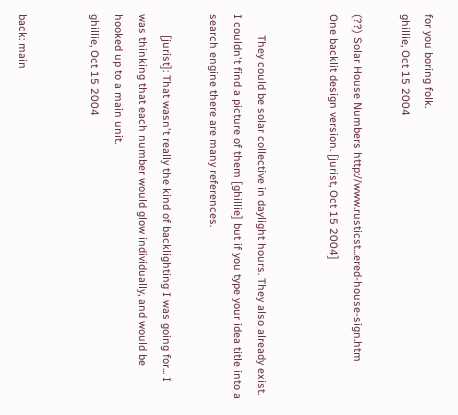for you boring folk.
ghillie, Oct 15 2004

(??) Solar House Numbers http://www.rusticst...ered-house-sign.htm
One backlit design version. [jurist, Oct 15 2004]


       They could be solar collective in daylight hours. They also already exist. I couldn't find a picture of them [ghillie] but if you type your idea title into a search engine there are many references.

       [jurist]: That wasn't really the kind of backlighting I was going for... I was thinking that each number would glow individually, and would be hooked up to a main unit.
ghillie, Oct 15 2004


back: main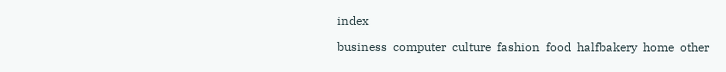index

business  computer  culture  fashion  food  halfbakery  home  other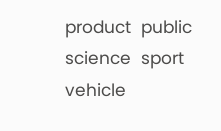product  public  science  sport  vehicle